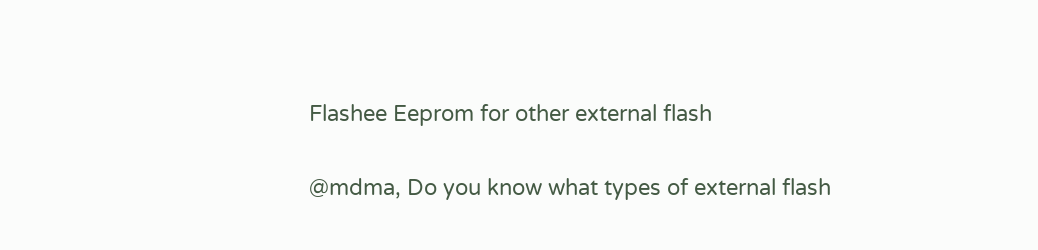Flashee Eeprom for other external flash

@mdma, Do you know what types of external flash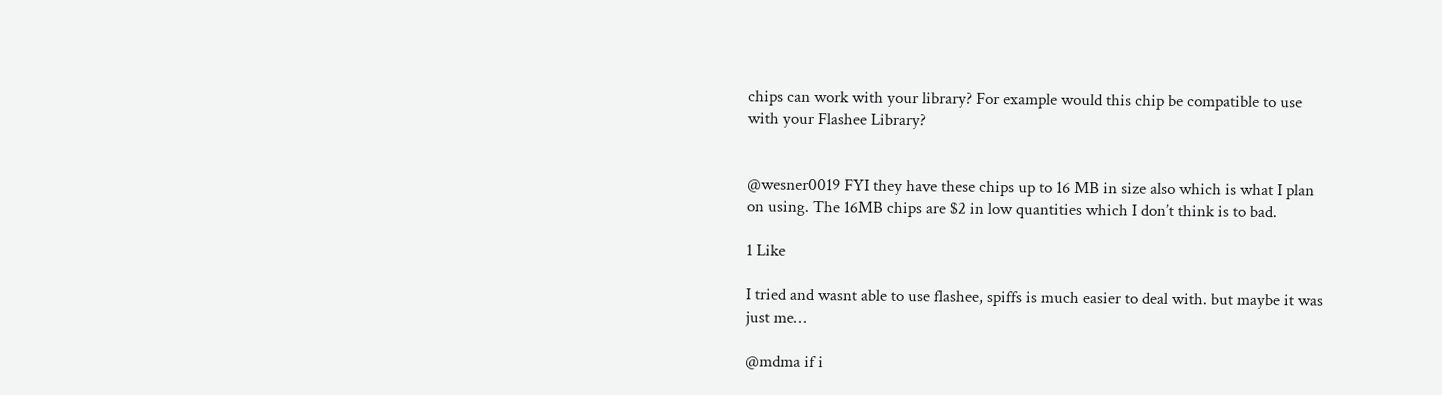chips can work with your library? For example would this chip be compatible to use with your Flashee Library?


@wesner0019 FYI they have these chips up to 16 MB in size also which is what I plan on using. The 16MB chips are $2 in low quantities which I don’t think is to bad.

1 Like

I tried and wasnt able to use flashee, spiffs is much easier to deal with. but maybe it was just me…

@mdma if i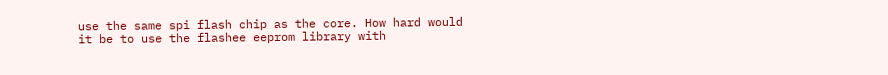use the same spi flash chip as the core. How hard would it be to use the flashee eeprom library with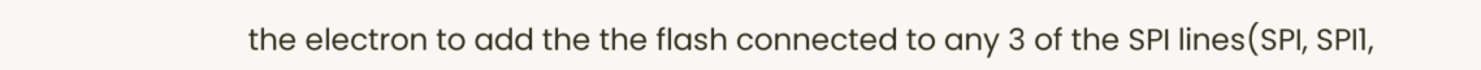the electron to add the the flash connected to any 3 of the SPI lines(SPI, SPI1,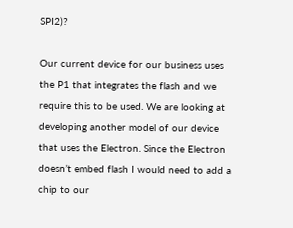SPI2)?

Our current device for our business uses the P1 that integrates the flash and we require this to be used. We are looking at developing another model of our device that uses the Electron. Since the Electron doesn’t embed flash I would need to add a chip to our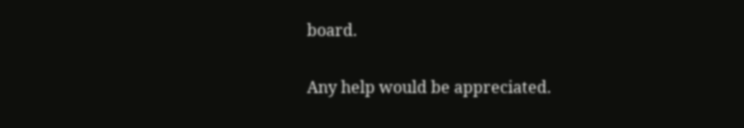board.

Any help would be appreciated.